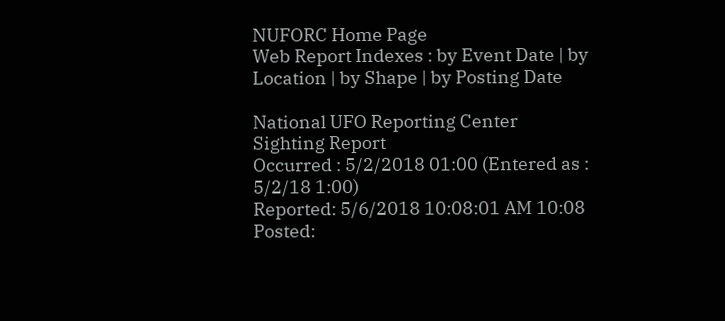NUFORC Home Page
Web Report Indexes : by Event Date | by Location | by Shape | by Posting Date

National UFO Reporting Center
Sighting Report
Occurred : 5/2/2018 01:00 (Entered as : 5/2/18 1:00)
Reported: 5/6/2018 10:08:01 AM 10:08
Posted: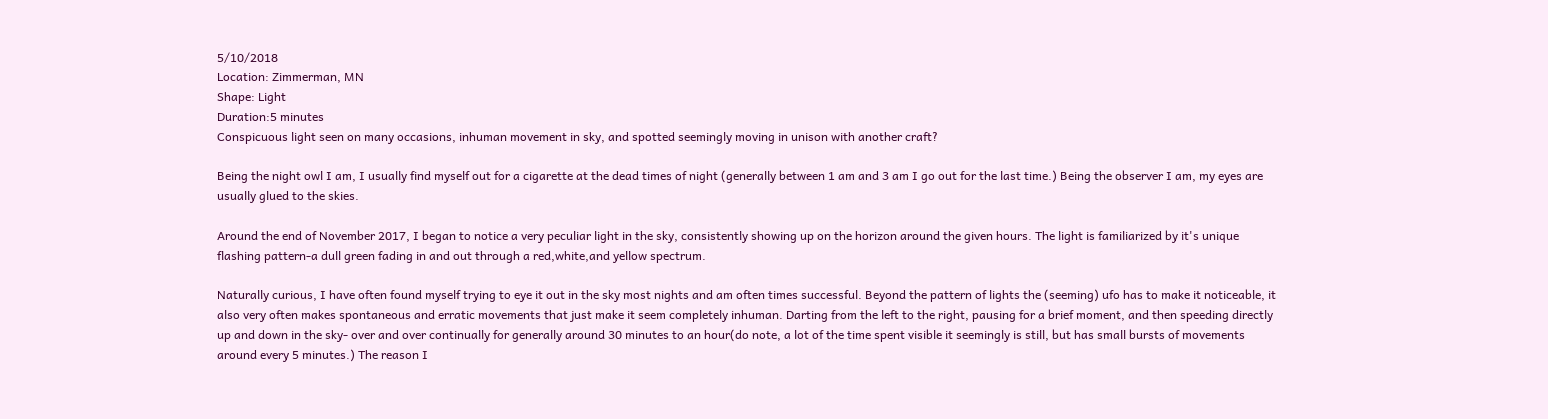5/10/2018
Location: Zimmerman, MN
Shape: Light
Duration:5 minutes
Conspicuous light seen on many occasions, inhuman movement in sky, and spotted seemingly moving in unison with another craft?

Being the night owl I am, I usually find myself out for a cigarette at the dead times of night (generally between 1 am and 3 am I go out for the last time.) Being the observer I am, my eyes are usually glued to the skies.

Around the end of November 2017, I began to notice a very peculiar light in the sky, consistently showing up on the horizon around the given hours. The light is familiarized by it's unique flashing pattern-a dull green fading in and out through a red,white,and yellow spectrum.

Naturally curious, I have often found myself trying to eye it out in the sky most nights and am often times successful. Beyond the pattern of lights the (seeming) ufo has to make it noticeable, it also very often makes spontaneous and erratic movements that just make it seem completely inhuman. Darting from the left to the right, pausing for a brief moment, and then speeding directly up and down in the sky- over and over continually for generally around 30 minutes to an hour(do note, a lot of the time spent visible it seemingly is still, but has small bursts of movements around every 5 minutes.) The reason I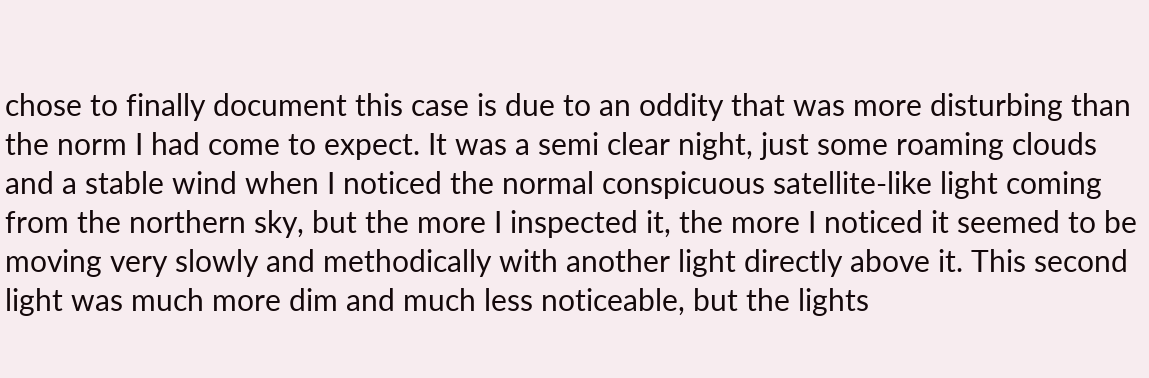chose to finally document this case is due to an oddity that was more disturbing than the norm I had come to expect. It was a semi clear night, just some roaming clouds and a stable wind when I noticed the normal conspicuous satellite-like light coming from the northern sky, but the more I inspected it, the more I noticed it seemed to be moving very slowly and methodically with another light directly above it. This second light was much more dim and much less noticeable, but the lights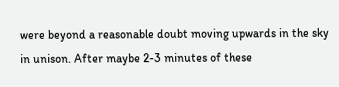were beyond a reasonable doubt moving upwards in the sky in unison. After maybe 2-3 minutes of these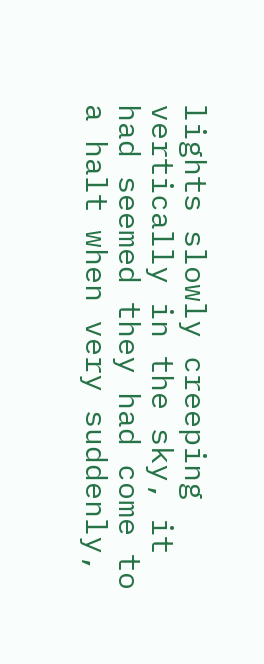lights slowly creeping vertically in the sky, it had seemed they had come to a halt when very suddenly,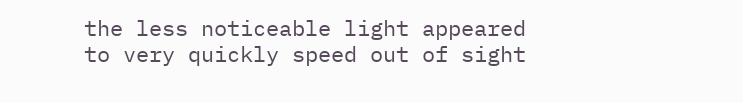the less noticeable light appeared to very quickly speed out of sight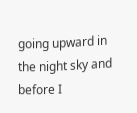going upward in the night sky and before I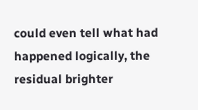could even tell what had happened logically, the residual brighter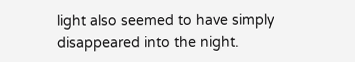light also seemed to have simply disappeared into the night.